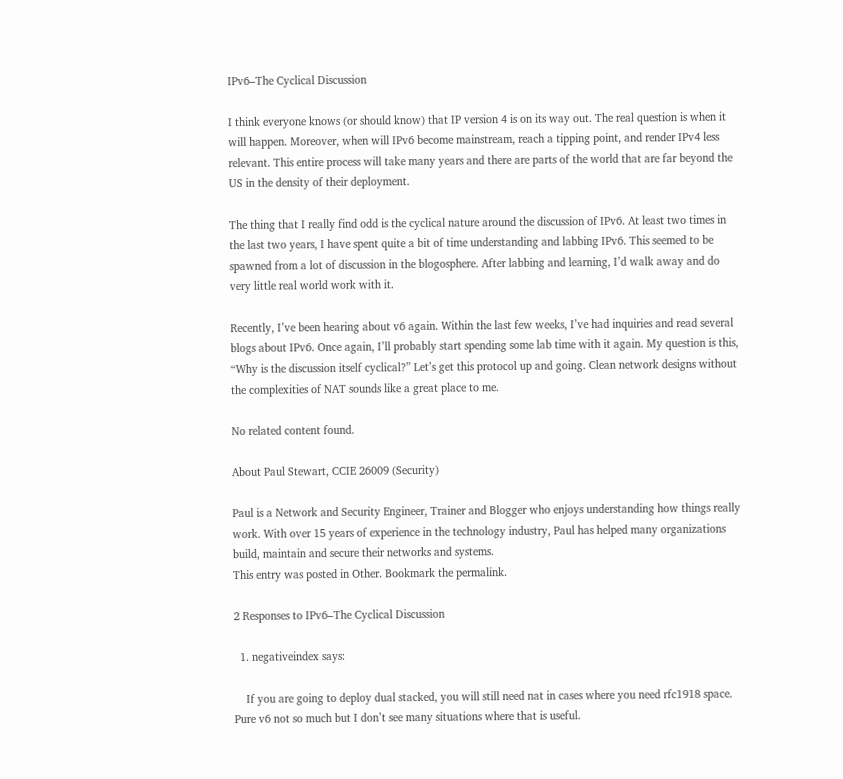IPv6–The Cyclical Discussion

I think everyone knows (or should know) that IP version 4 is on its way out. The real question is when it will happen. Moreover, when will IPv6 become mainstream, reach a tipping point, and render IPv4 less relevant. This entire process will take many years and there are parts of the world that are far beyond the US in the density of their deployment.

The thing that I really find odd is the cyclical nature around the discussion of IPv6. At least two times in the last two years, I have spent quite a bit of time understanding and labbing IPv6. This seemed to be spawned from a lot of discussion in the blogosphere. After labbing and learning, I’d walk away and do very little real world work with it.

Recently, I’ve been hearing about v6 again. Within the last few weeks, I’ve had inquiries and read several blogs about IPv6. Once again, I’ll probably start spending some lab time with it again. My question is this, “Why is the discussion itself cyclical?” Let’s get this protocol up and going. Clean network designs without the complexities of NAT sounds like a great place to me.

No related content found.

About Paul Stewart, CCIE 26009 (Security)

Paul is a Network and Security Engineer, Trainer and Blogger who enjoys understanding how things really work. With over 15 years of experience in the technology industry, Paul has helped many organizations build, maintain and secure their networks and systems.
This entry was posted in Other. Bookmark the permalink.

2 Responses to IPv6–The Cyclical Discussion

  1. negativeindex says:

    If you are going to deploy dual stacked, you will still need nat in cases where you need rfc1918 space. Pure v6 not so much but I don’t see many situations where that is useful.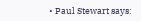• Paul Stewart says: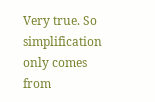Very true. So simplification only comes from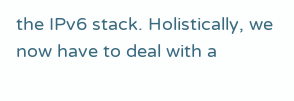the IPv6 stack. Holistically, we now have to deal with a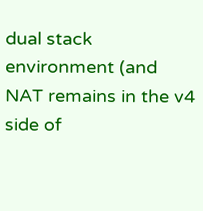dual stack environment (and NAT remains in the v4 side of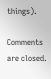things).

Comments are closed.